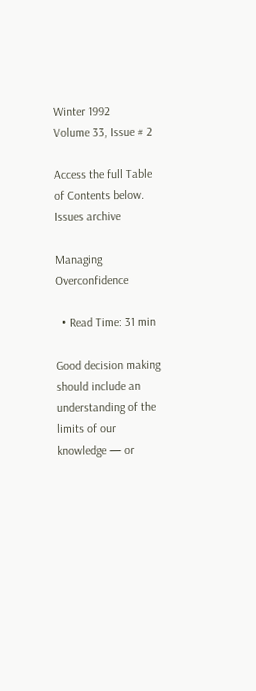Winter 1992
Volume 33, Issue # 2

Access the full Table of Contents below.
Issues archive

Managing Overconfidence

  • Read Time: 31 min

Good decision making should include an understanding of the limits of our knowledge — or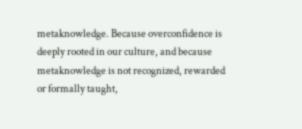metaknowledge. Because overconfidence is deeply rooted in our culture, and because metaknowledge is not recognized, rewarded or formally taught,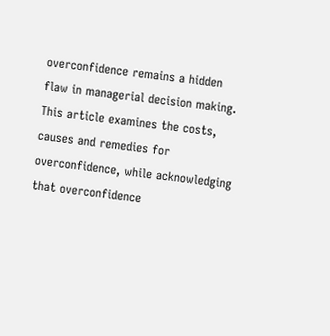overconfidence remains a hidden flaw in managerial decision making. This article examines the costs, causes and remedies for overconfidence, while acknowledging that overconfidence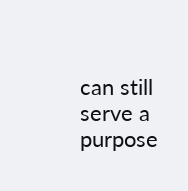can still serve a purpose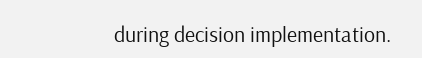during decision implementation.